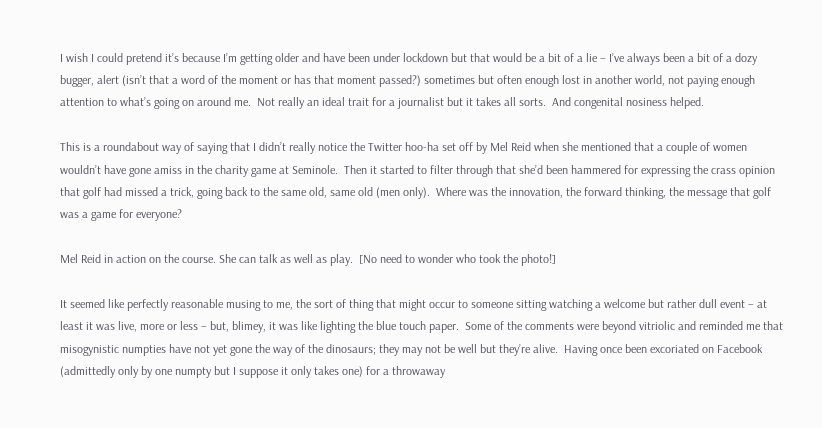I wish I could pretend it’s because I’m getting older and have been under lockdown but that would be a bit of a lie – I’ve always been a bit of a dozy bugger, alert (isn’t that a word of the moment or has that moment passed?) sometimes but often enough lost in another world, not paying enough attention to what’s going on around me.  Not really an ideal trait for a journalist but it takes all sorts.  And congenital nosiness helped.

This is a roundabout way of saying that I didn’t really notice the Twitter hoo-ha set off by Mel Reid when she mentioned that a couple of women wouldn’t have gone amiss in the charity game at Seminole.  Then it started to filter through that she’d been hammered for expressing the crass opinion that golf had missed a trick, going back to the same old, same old (men only).  Where was the innovation, the forward thinking, the message that golf was a game for everyone?

Mel Reid in action on the course. She can talk as well as play.  [No need to wonder who took the photo!]

It seemed like perfectly reasonable musing to me, the sort of thing that might occur to someone sitting watching a welcome but rather dull event – at least it was live, more or less – but, blimey, it was like lighting the blue touch paper.  Some of the comments were beyond vitriolic and reminded me that misogynistic numpties have not yet gone the way of the dinosaurs; they may not be well but they’re alive.  Having once been excoriated on Facebook (admittedly only by one numpty but I suppose it only takes one) for a throwaway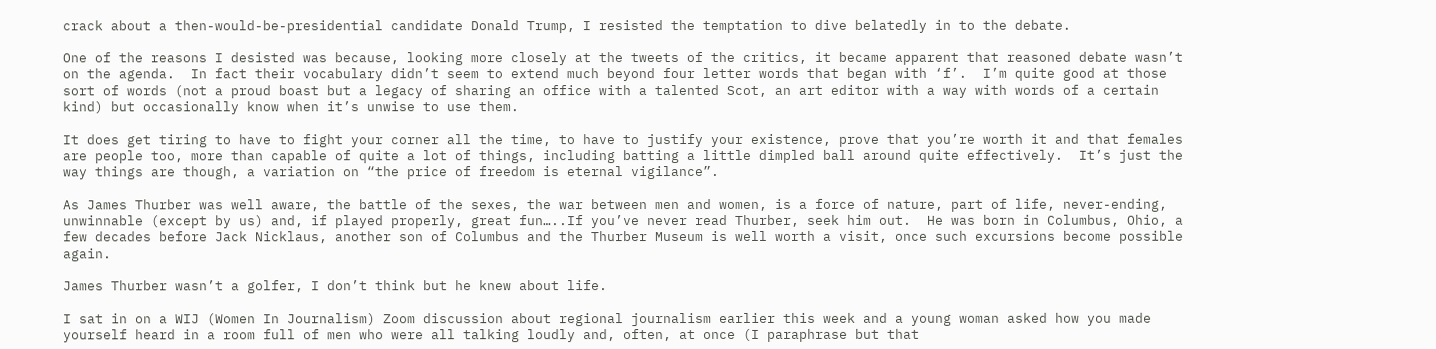crack about a then-would-be-presidential candidate Donald Trump, I resisted the temptation to dive belatedly in to the debate.

One of the reasons I desisted was because, looking more closely at the tweets of the critics, it became apparent that reasoned debate wasn’t on the agenda.  In fact their vocabulary didn’t seem to extend much beyond four letter words that began with ‘f’.  I’m quite good at those sort of words (not a proud boast but a legacy of sharing an office with a talented Scot, an art editor with a way with words of a certain kind) but occasionally know when it’s unwise to use them.

It does get tiring to have to fight your corner all the time, to have to justify your existence, prove that you’re worth it and that females are people too, more than capable of quite a lot of things, including batting a little dimpled ball around quite effectively.  It’s just the way things are though, a variation on “the price of freedom is eternal vigilance”.

As James Thurber was well aware, the battle of the sexes, the war between men and women, is a force of nature, part of life, never-ending, unwinnable (except by us) and, if played properly, great fun…..If you’ve never read Thurber, seek him out.  He was born in Columbus, Ohio, a few decades before Jack Nicklaus, another son of Columbus and the Thurber Museum is well worth a visit, once such excursions become possible again.

James Thurber wasn’t a golfer, I don’t think but he knew about life.

I sat in on a WIJ (Women In Journalism) Zoom discussion about regional journalism earlier this week and a young woman asked how you made yourself heard in a room full of men who were all talking loudly and, often, at once (I paraphrase but that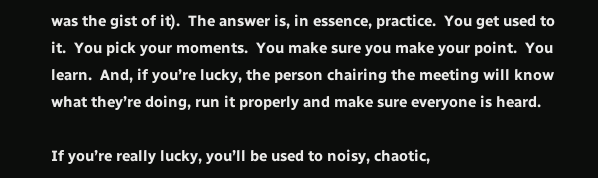was the gist of it).  The answer is, in essence, practice.  You get used to it.  You pick your moments.  You make sure you make your point.  You learn.  And, if you’re lucky, the person chairing the meeting will know what they’re doing, run it properly and make sure everyone is heard.

If you’re really lucky, you’ll be used to noisy, chaotic,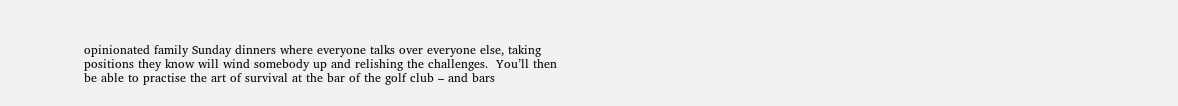opinionated family Sunday dinners where everyone talks over everyone else, taking positions they know will wind somebody up and relishing the challenges.  You’ll then be able to practise the art of survival at the bar of the golf club – and bars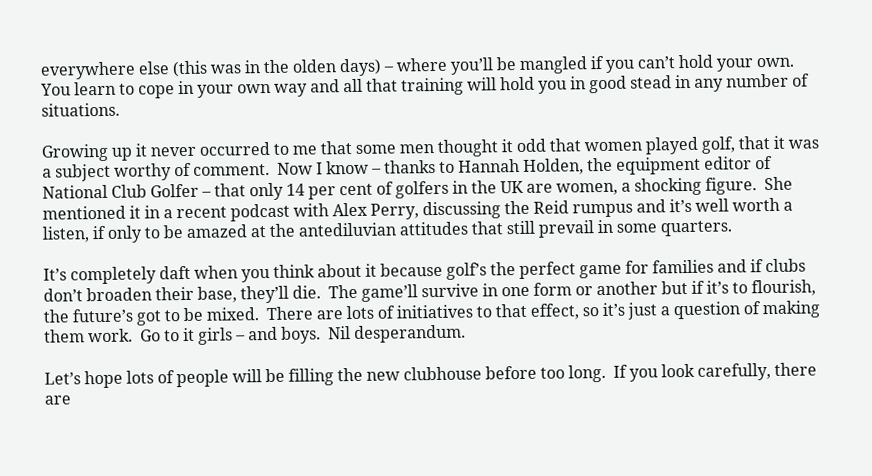everywhere else (this was in the olden days) – where you’ll be mangled if you can’t hold your own.  You learn to cope in your own way and all that training will hold you in good stead in any number of situations.

Growing up it never occurred to me that some men thought it odd that women played golf, that it was a subject worthy of comment.  Now I know – thanks to Hannah Holden, the equipment editor of National Club Golfer – that only 14 per cent of golfers in the UK are women, a shocking figure.  She mentioned it in a recent podcast with Alex Perry, discussing the Reid rumpus and it’s well worth a listen, if only to be amazed at the antediluvian attitudes that still prevail in some quarters.

It’s completely daft when you think about it because golf’s the perfect game for families and if clubs don’t broaden their base, they’ll die.  The game’ll survive in one form or another but if it’s to flourish, the future’s got to be mixed.  There are lots of initiatives to that effect, so it’s just a question of making them work.  Go to it girls – and boys.  Nil desperandum.

Let’s hope lots of people will be filling the new clubhouse before too long.  If you look carefully, there are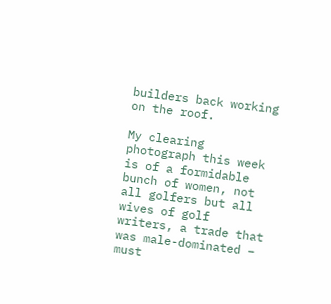builders back working on the roof.

My clearing photograph this week is of a formidable bunch of women, not all golfers but all wives of golf writers, a trade that was male-dominated – must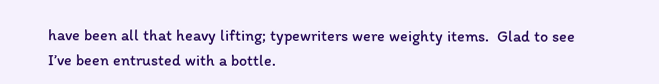have been all that heavy lifting; typewriters were weighty items.  Glad to see I’ve been entrusted with a bottle.